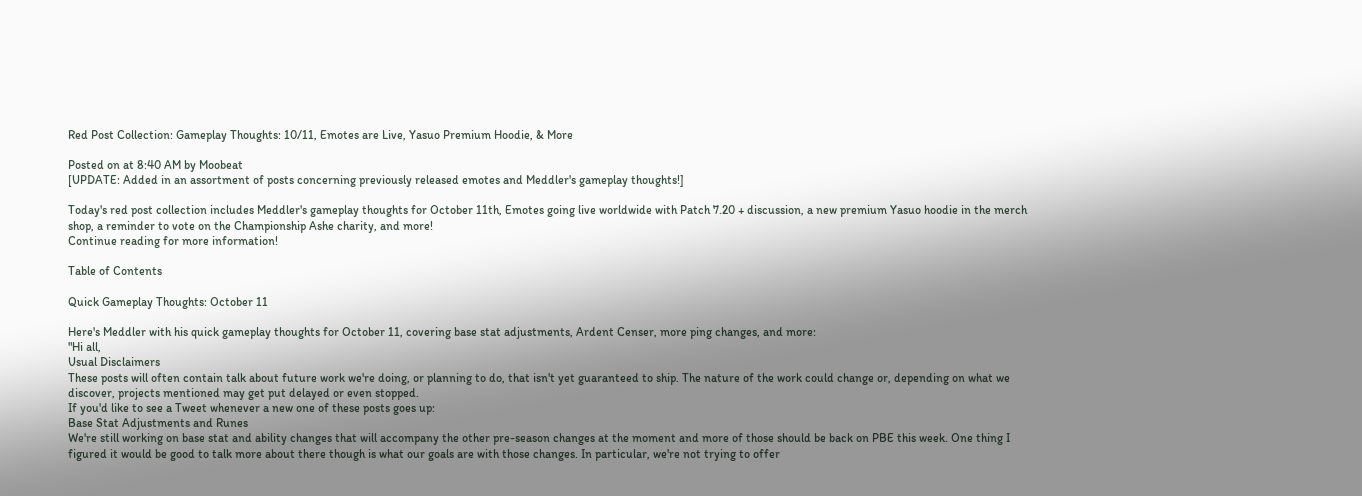Red Post Collection: Gameplay Thoughts: 10/11, Emotes are Live, Yasuo Premium Hoodie, & More

Posted on at 8:40 AM by Moobeat
[UPDATE: Added in an assortment of posts concerning previously released emotes and Meddler's gameplay thoughts!]

Today's red post collection includes Meddler's gameplay thoughts for October 11th, Emotes going live worldwide with Patch 7.20 + discussion, a new premium Yasuo hoodie in the merch shop, a reminder to vote on the Championship Ashe charity, and more!
Continue reading for more information!

Table of Contents

Quick Gameplay Thoughts: October 11

Here's Meddler with his quick gameplay thoughts for October 11, covering base stat adjustments, Ardent Censer, more ping changes, and more:
"Hi all,
Usual Disclaimers
These posts will often contain talk about future work we're doing, or planning to do, that isn't yet guaranteed to ship. The nature of the work could change or, depending on what we discover, projects mentioned may get put delayed or even stopped.
If you'd like to see a Tweet whenever a new one of these posts goes up:
Base Stat Adjustments and Runes
We're still working on base stat and ability changes that will accompany the other pre-season changes at the moment and more of those should be back on PBE this week. One thing I figured it would be good to talk more about there though is what our goals are with those changes. In particular, we're not trying to offer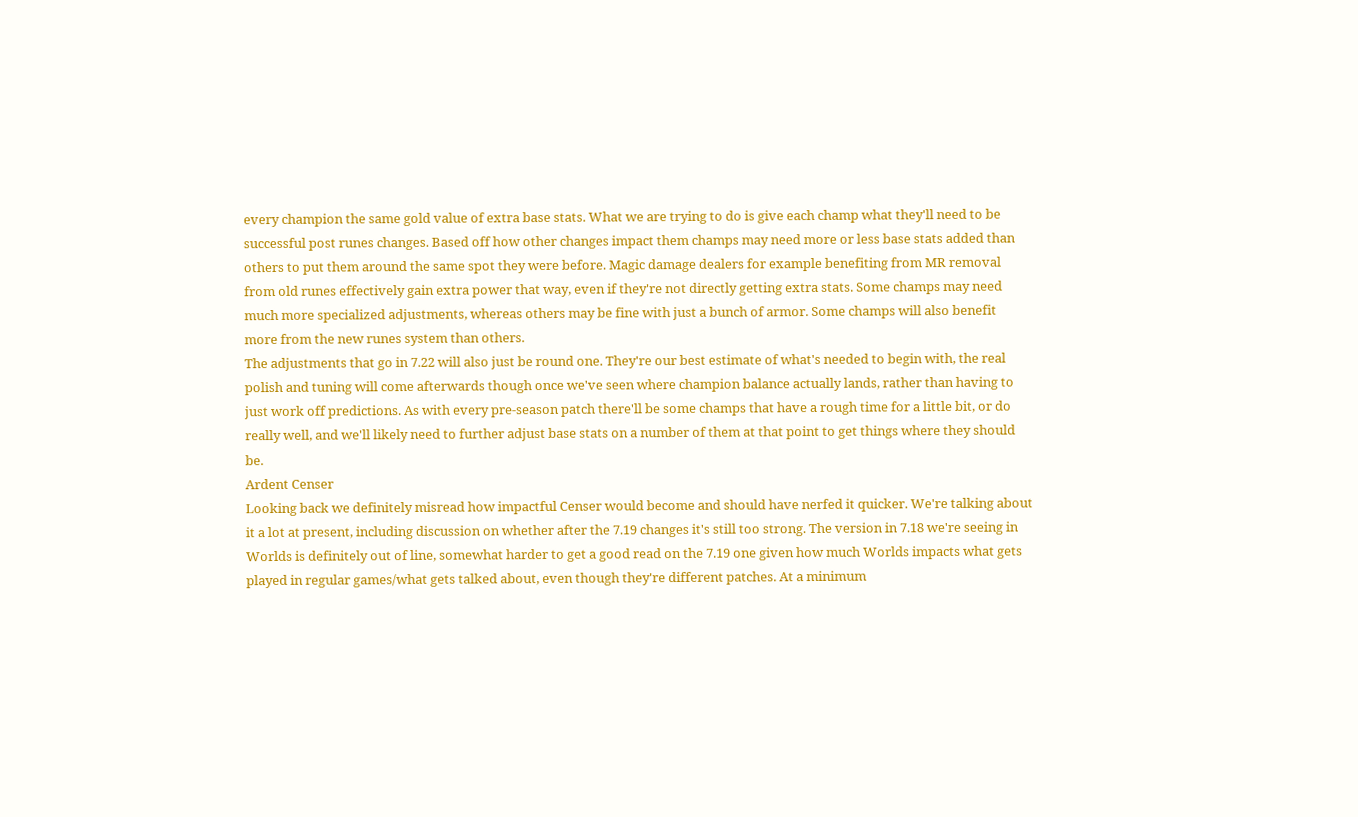every champion the same gold value of extra base stats. What we are trying to do is give each champ what they'll need to be successful post runes changes. Based off how other changes impact them champs may need more or less base stats added than others to put them around the same spot they were before. Magic damage dealers for example benefiting from MR removal from old runes effectively gain extra power that way, even if they're not directly getting extra stats. Some champs may need much more specialized adjustments, whereas others may be fine with just a bunch of armor. Some champs will also benefit more from the new runes system than others.
The adjustments that go in 7.22 will also just be round one. They're our best estimate of what's needed to begin with, the real polish and tuning will come afterwards though once we've seen where champion balance actually lands, rather than having to just work off predictions. As with every pre-season patch there'll be some champs that have a rough time for a little bit, or do really well, and we'll likely need to further adjust base stats on a number of them at that point to get things where they should be.
Ardent Censer
Looking back we definitely misread how impactful Censer would become and should have nerfed it quicker. We're talking about it a lot at present, including discussion on whether after the 7.19 changes it's still too strong. The version in 7.18 we're seeing in Worlds is definitely out of line, somewhat harder to get a good read on the 7.19 one given how much Worlds impacts what gets played in regular games/what gets talked about, even though they're different patches. At a minimum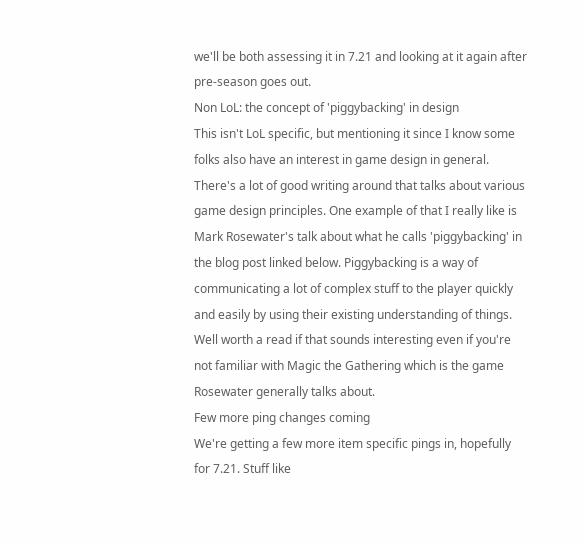we'll be both assessing it in 7.21 and looking at it again after pre-season goes out.
Non LoL: the concept of 'piggybacking' in design
This isn't LoL specific, but mentioning it since I know some folks also have an interest in game design in general. There's a lot of good writing around that talks about various game design principles. One example of that I really like is Mark Rosewater's talk about what he calls 'piggybacking' in the blog post linked below. Piggybacking is a way of communicating a lot of complex stuff to the player quickly and easily by using their existing understanding of things. Well worth a read if that sounds interesting even if you're not familiar with Magic the Gathering which is the game Rosewater generally talks about.
Few more ping changes coming
We're getting a few more item specific pings in, hopefully for 7.21. Stuff like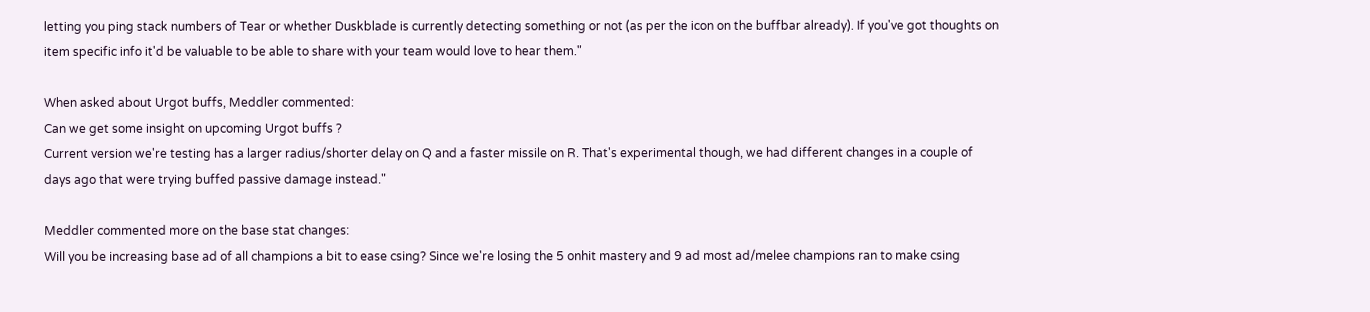letting you ping stack numbers of Tear or whether Duskblade is currently detecting something or not (as per the icon on the buffbar already). If you've got thoughts on item specific info it'd be valuable to be able to share with your team would love to hear them."

When asked about Urgot buffs, Meddler commented:
Can we get some insight on upcoming Urgot buffs ?
Current version we're testing has a larger radius/shorter delay on Q and a faster missile on R. That's experimental though, we had different changes in a couple of days ago that were trying buffed passive damage instead."

Meddler commented more on the base stat changes:
Will you be increasing base ad of all champions a bit to ease csing? Since we're losing the 5 onhit mastery and 9 ad most ad/melee champions ran to make csing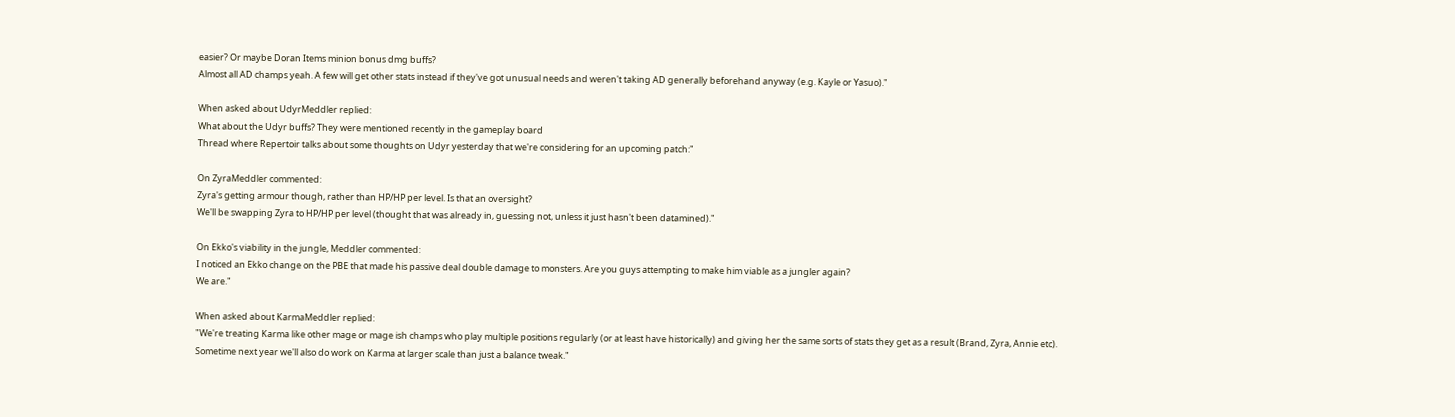easier? Or maybe Doran Items minion bonus dmg buffs?
Almost all AD champs yeah. A few will get other stats instead if they've got unusual needs and weren't taking AD generally beforehand anyway (e.g. Kayle or Yasuo)."

When asked about UdyrMeddler replied:
What about the Udyr buffs? They were mentioned recently in the gameplay board
Thread where Repertoir talks about some thoughts on Udyr yesterday that we're considering for an upcoming patch:"

On ZyraMeddler commented:
Zyra's getting armour though, rather than HP/HP per level. Is that an oversight?
We'll be swapping Zyra to HP/HP per level (thought that was already in, guessing not, unless it just hasn't been datamined)."

On Ekko's viability in the jungle, Meddler commented:
I noticed an Ekko change on the PBE that made his passive deal double damage to monsters. Are you guys attempting to make him viable as a jungler again?
We are."

When asked about KarmaMeddler replied:
"We're treating Karma like other mage or mage ish champs who play multiple positions regularly (or at least have historically) and giving her the same sorts of stats they get as a result (Brand, Zyra, Annie etc).
Sometime next year we'll also do work on Karma at larger scale than just a balance tweak."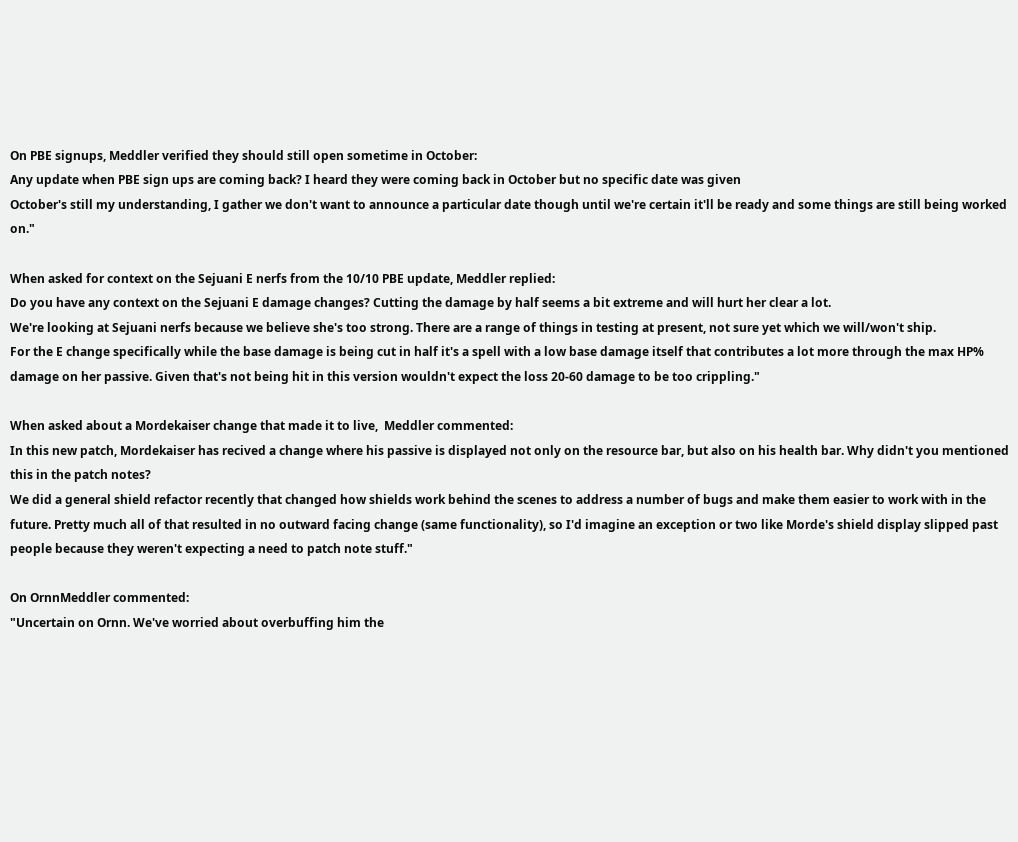On PBE signups, Meddler verified they should still open sometime in October:
Any update when PBE sign ups are coming back? I heard they were coming back in October but no specific date was given
October's still my understanding, I gather we don't want to announce a particular date though until we're certain it'll be ready and some things are still being worked on."

When asked for context on the Sejuani E nerfs from the 10/10 PBE update, Meddler replied:
Do you have any context on the Sejuani E damage changes? Cutting the damage by half seems a bit extreme and will hurt her clear a lot.
We're looking at Sejuani nerfs because we believe she's too strong. There are a range of things in testing at present, not sure yet which we will/won't ship.
For the E change specifically while the base damage is being cut in half it's a spell with a low base damage itself that contributes a lot more through the max HP% damage on her passive. Given that's not being hit in this version wouldn't expect the loss 20-60 damage to be too crippling."

When asked about a Mordekaiser change that made it to live,  Meddler commented:
In this new patch, Mordekaiser has recived a change where his passive is displayed not only on the resource bar, but also on his health bar. Why didn't you mentioned this in the patch notes?
We did a general shield refactor recently that changed how shields work behind the scenes to address a number of bugs and make them easier to work with in the future. Pretty much all of that resulted in no outward facing change (same functionality), so I'd imagine an exception or two like Morde's shield display slipped past people because they weren't expecting a need to patch note stuff."

On OrnnMeddler commented:
"Uncertain on Ornn. We've worried about overbuffing him the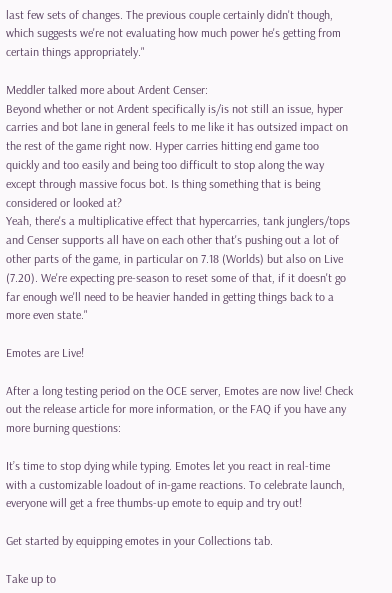last few sets of changes. The previous couple certainly didn't though, which suggests we're not evaluating how much power he's getting from certain things appropriately."

Meddler talked more about Ardent Censer:
Beyond whether or not Ardent specifically is/is not still an issue, hyper carries and bot lane in general feels to me like it has outsized impact on the rest of the game right now. Hyper carries hitting end game too quickly and too easily and being too difficult to stop along the way except through massive focus bot. Is thing something that is being considered or looked at?
Yeah, there's a multiplicative effect that hypercarries, tank junglers/tops and Censer supports all have on each other that's pushing out a lot of other parts of the game, in particular on 7.18 (Worlds) but also on Live (7.20). We're expecting pre-season to reset some of that, if it doesn't go far enough we'll need to be heavier handed in getting things back to a more even state."

Emotes are Live!

After a long testing period on the OCE server, Emotes are now live! Check out the release article for more information, or the FAQ if you have any more burning questions:

It’s time to stop dying while typing. Emotes let you react in real-time with a customizable loadout of in-game reactions. To celebrate launch, everyone will get a free thumbs-up emote to equip and try out!

Get started by equipping emotes in your Collections tab.

Take up to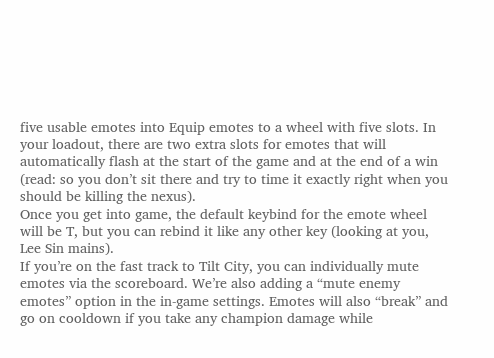five usable emotes into Equip emotes to a wheel with five slots. In your loadout, there are two extra slots for emotes that will automatically flash at the start of the game and at the end of a win (read: so you don’t sit there and try to time it exactly right when you should be killing the nexus).
Once you get into game, the default keybind for the emote wheel will be T, but you can rebind it like any other key (looking at you, Lee Sin mains).
If you’re on the fast track to Tilt City, you can individually mute emotes via the scoreboard. We’re also adding a “mute enemy emotes” option in the in-game settings. Emotes will also “break” and go on cooldown if you take any champion damage while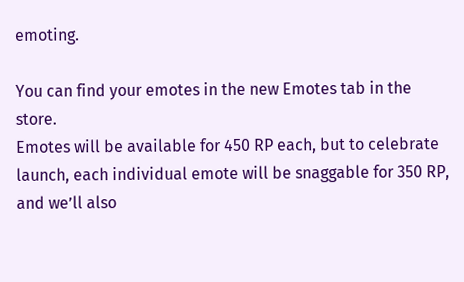emoting.

You can find your emotes in the new Emotes tab in the store.
Emotes will be available for 450 RP each, but to celebrate launch, each individual emote will be snaggable for 350 RP, and we’ll also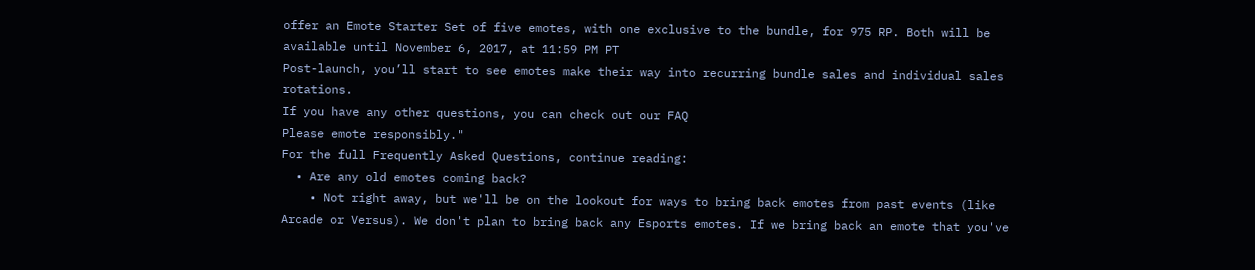offer an Emote Starter Set of five emotes, with one exclusive to the bundle, for 975 RP. Both will be available until November 6, 2017, at 11:59 PM PT
Post-launch, you’ll start to see emotes make their way into recurring bundle sales and individual sales rotations.
If you have any other questions, you can check out our FAQ
Please emote responsibly."
For the full Frequently Asked Questions, continue reading:
  • Are any old emotes coming back?
    • Not right away, but we'll be on the lookout for ways to bring back emotes from past events (like Arcade or Versus). We don't plan to bring back any Esports emotes. If we bring back an emote that you've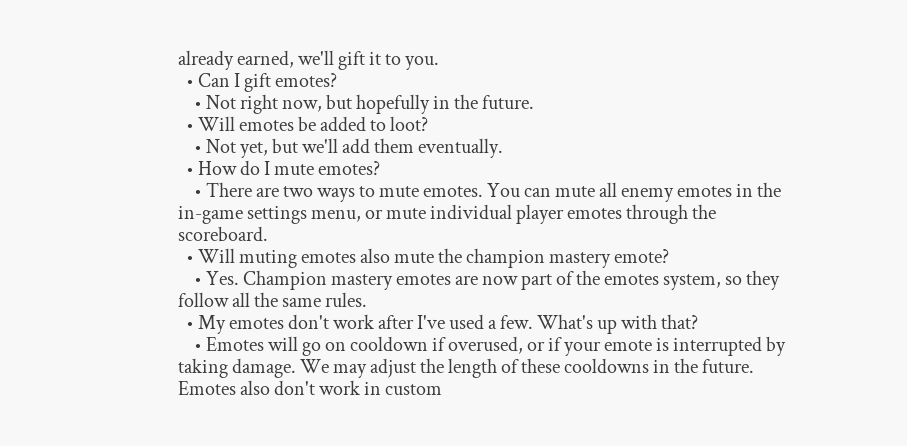already earned, we'll gift it to you.
  • Can I gift emotes?
    • Not right now, but hopefully in the future.
  • Will emotes be added to loot?
    • Not yet, but we'll add them eventually.
  • How do I mute emotes?
    • There are two ways to mute emotes. You can mute all enemy emotes in the in-game settings menu, or mute individual player emotes through the scoreboard.
  • Will muting emotes also mute the champion mastery emote?
    • Yes. Champion mastery emotes are now part of the emotes system, so they follow all the same rules.
  • My emotes don't work after I've used a few. What's up with that?
    • Emotes will go on cooldown if overused, or if your emote is interrupted by taking damage. We may adjust the length of these cooldowns in the future. Emotes also don't work in custom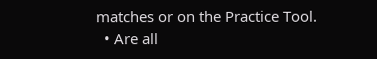matches or on the Practice Tool.
  • Are all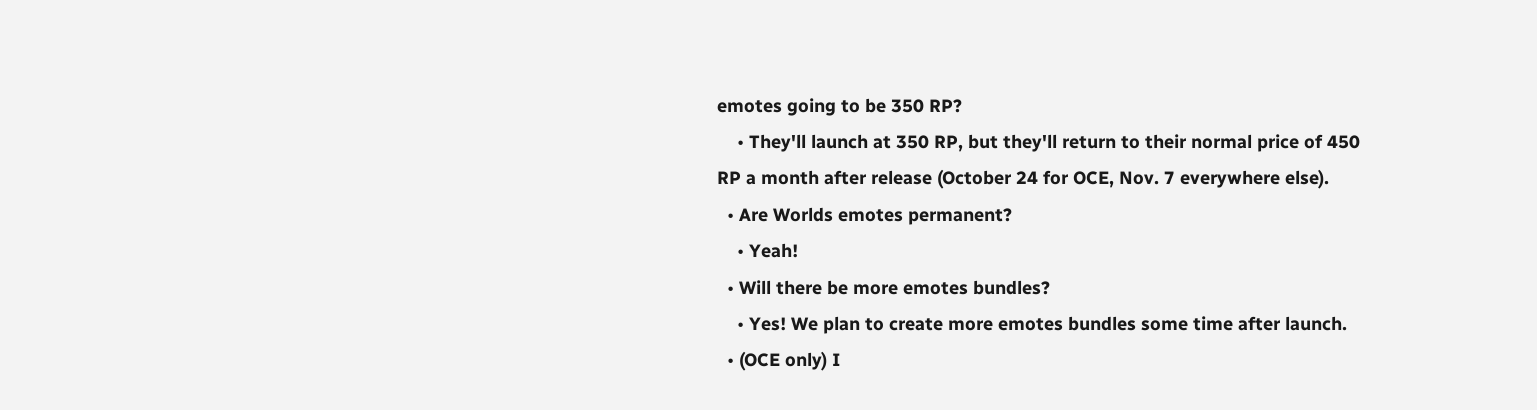emotes going to be 350 RP?
    • They'll launch at 350 RP, but they'll return to their normal price of 450 RP a month after release (October 24 for OCE, Nov. 7 everywhere else).
  • Are Worlds emotes permanent?
    • Yeah!
  • Will there be more emotes bundles?
    • Yes! We plan to create more emotes bundles some time after launch.
  • (OCE only) I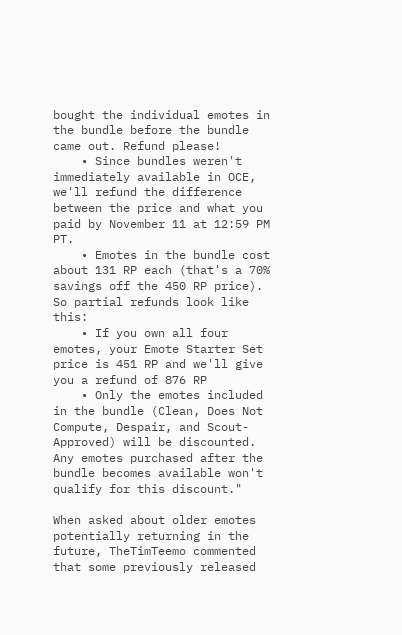bought the individual emotes in the bundle before the bundle came out. Refund please!
    • Since bundles weren't immediately available in OCE, we'll refund the difference between the price and what you paid by November 11 at 12:59 PM PT.
    • Emotes in the bundle cost about 131 RP each (that's a 70% savings off the 450 RP price). So partial refunds look like this:
    • If you own all four emotes, your Emote Starter Set price is 451 RP and we'll give you a refund of 876 RP
    • Only the emotes included in the bundle (Clean, Does Not Compute, Despair, and Scout-Approved) will be discounted. Any emotes purchased after the bundle becomes available won't qualify for this discount."

When asked about older emotes potentially returning in the future, TheTimTeemo commented that some previously released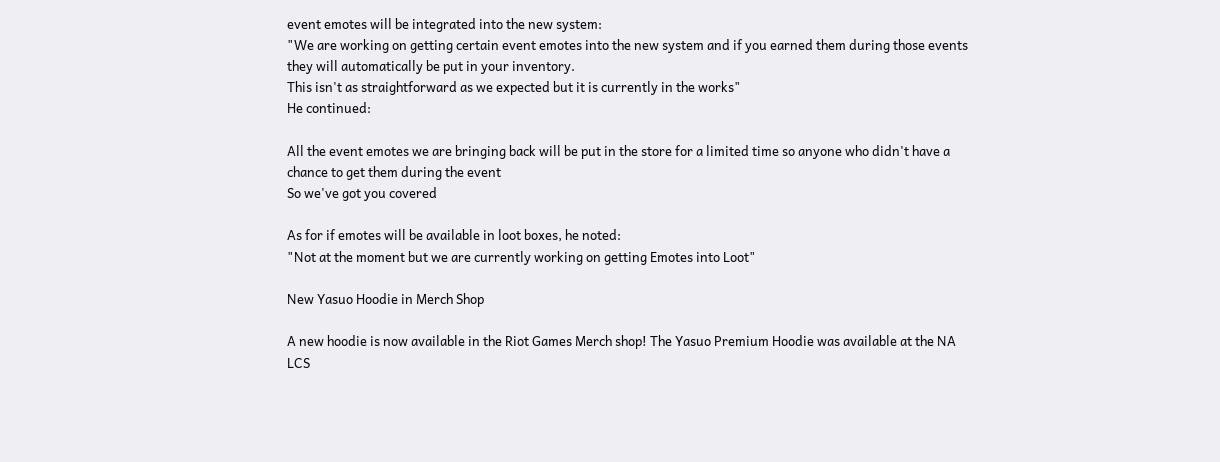event emotes will be integrated into the new system:
"We are working on getting certain event emotes into the new system and if you earned them during those events they will automatically be put in your inventory.
This isn't as straightforward as we expected but it is currently in the works"
He continued:

All the event emotes we are bringing back will be put in the store for a limited time so anyone who didn't have a chance to get them during the event
So we've got you covered

As for if emotes will be available in loot boxes, he noted:
"Not at the moment but we are currently working on getting Emotes into Loot"

New Yasuo Hoodie in Merch Shop

A new hoodie is now available in the Riot Games Merch shop! The Yasuo Premium Hoodie was available at the NA LCS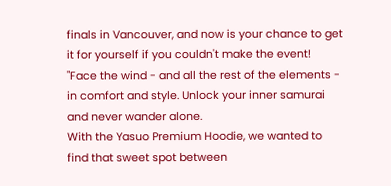finals in Vancouver, and now is your chance to get it for yourself if you couldn't make the event!
"Face the wind - and all the rest of the elements - in comfort and style. Unlock your inner samurai and never wander alone.
With the Yasuo Premium Hoodie, we wanted to find that sweet spot between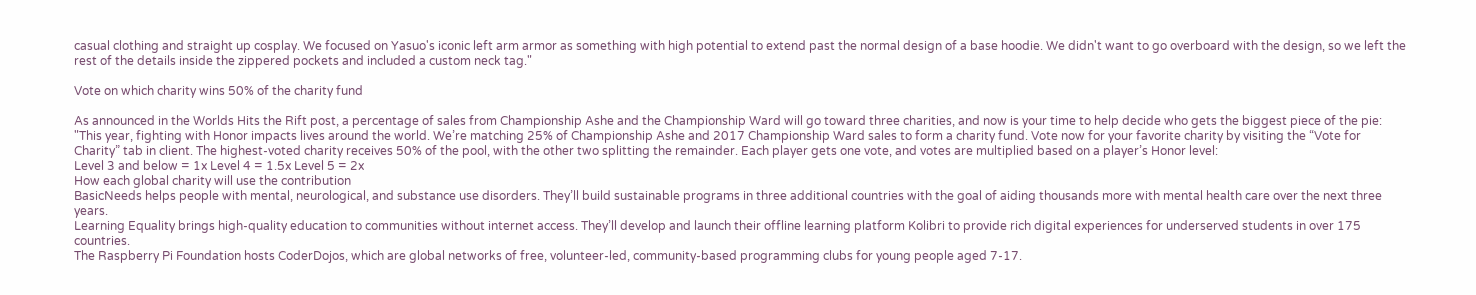casual clothing and straight up cosplay. We focused on Yasuo's iconic left arm armor as something with high potential to extend past the normal design of a base hoodie. We didn't want to go overboard with the design, so we left the rest of the details inside the zippered pockets and included a custom neck tag."

Vote on which charity wins 50% of the charity fund

As announced in the Worlds Hits the Rift post, a percentage of sales from Championship Ashe and the Championship Ward will go toward three charities, and now is your time to help decide who gets the biggest piece of the pie:
"This year, fighting with Honor impacts lives around the world. We’re matching 25% of Championship Ashe and 2017 Championship Ward sales to form a charity fund. Vote now for your favorite charity by visiting the “Vote for Charity” tab in client. The highest-voted charity receives 50% of the pool, with the other two splitting the remainder. Each player gets one vote, and votes are multiplied based on a player’s Honor level:
Level 3 and below = 1x Level 4 = 1.5x Level 5 = 2x
How each global charity will use the contribution
BasicNeeds helps people with mental, neurological, and substance use disorders. They’ll build sustainable programs in three additional countries with the goal of aiding thousands more with mental health care over the next three years.
Learning Equality brings high-quality education to communities without internet access. They’ll develop and launch their offline learning platform Kolibri to provide rich digital experiences for underserved students in over 175 countries.
The Raspberry Pi Foundation hosts CoderDojos, which are global networks of free, volunteer-led, community-based programming clubs for young people aged 7-17.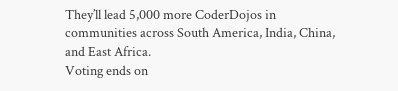They’ll lead 5,000 more CoderDojos in communities across South America, India, China, and East Africa.
Voting ends on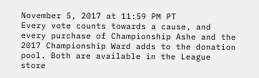November 5, 2017 at 11:59 PM PT
Every vote counts towards a cause, and every purchase of Championship Ashe and the 2017 Championship Ward adds to the donation pool. Both are available in the League store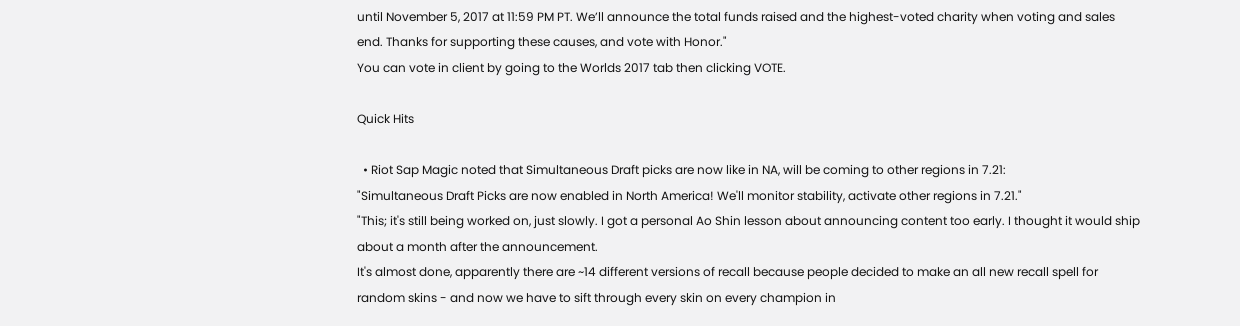until November 5, 2017 at 11:59 PM PT. We’ll announce the total funds raised and the highest-voted charity when voting and sales end. Thanks for supporting these causes, and vote with Honor."
You can vote in client by going to the Worlds 2017 tab then clicking VOTE.

Quick Hits

  • Riot Sap Magic noted that Simultaneous Draft picks are now like in NA, will be coming to other regions in 7.21:
"Simultaneous Draft Picks are now enabled in North America! We'll monitor stability, activate other regions in 7.21."
"This; it's still being worked on, just slowly. I got a personal Ao Shin lesson about announcing content too early. I thought it would ship about a month after the announcement.
It's almost done, apparently there are ~14 different versions of recall because people decided to make an all new recall spell for random skins - and now we have to sift through every skin on every champion in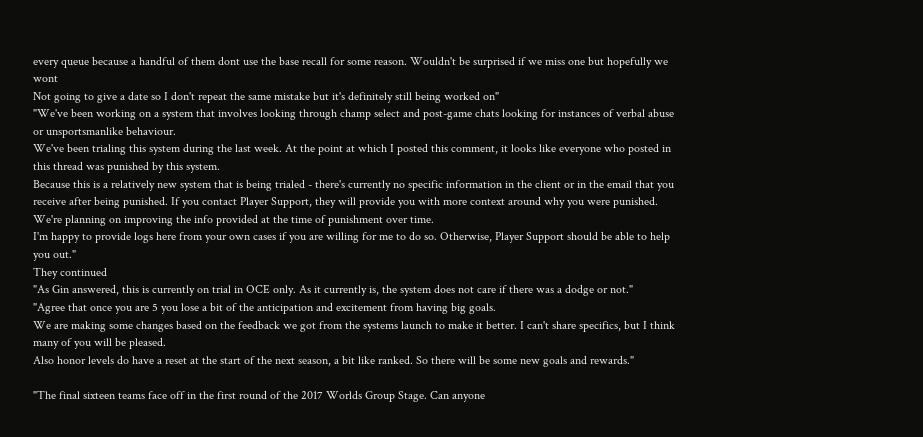every queue because a handful of them dont use the base recall for some reason. Wouldn't be surprised if we miss one but hopefully we wont
Not going to give a date so I don't repeat the same mistake but it's definitely still being worked on"
"We've been working on a system that involves looking through champ select and post-game chats looking for instances of verbal abuse or unsportsmanlike behaviour.
We've been trialing this system during the last week. At the point at which I posted this comment, it looks like everyone who posted in this thread was punished by this system.
Because this is a relatively new system that is being trialed - there's currently no specific information in the client or in the email that you receive after being punished. If you contact Player Support, they will provide you with more context around why you were punished. We're planning on improving the info provided at the time of punishment over time.
I'm happy to provide logs here from your own cases if you are willing for me to do so. Otherwise, Player Support should be able to help you out."
They continued
"As Gin answered, this is currently on trial in OCE only. As it currently is, the system does not care if there was a dodge or not."
"Agree that once you are 5 you lose a bit of the anticipation and excitement from having big goals.
We are making some changes based on the feedback we got from the systems launch to make it better. I can't share specifics, but I think many of you will be pleased.
Also honor levels do have a reset at the start of the next season, a bit like ranked. So there will be some new goals and rewards."

"The final sixteen teams face off in the first round of the 2017 Worlds Group Stage. Can anyone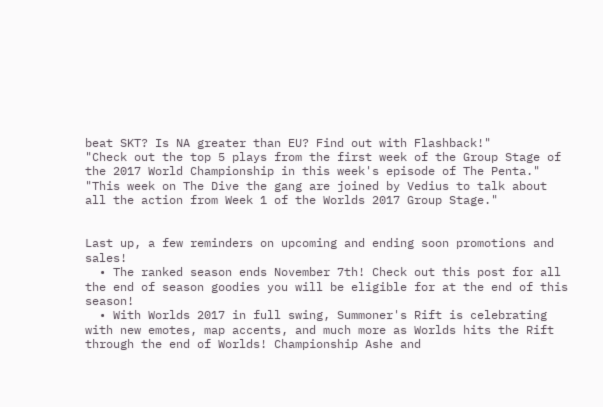beat SKT? Is NA greater than EU? Find out with Flashback!"
"Check out the top 5 plays from the first week of the Group Stage of the 2017 World Championship in this week's episode of The Penta."
"This week on The Dive the gang are joined by Vedius to talk about all the action from Week 1 of the Worlds 2017 Group Stage."


Last up, a few reminders on upcoming and ending soon promotions and sales!
  • The ranked season ends November 7th! Check out this post for all the end of season goodies you will be eligible for at the end of this season!
  • With Worlds 2017 in full swing, Summoner's Rift is celebrating with new emotes, map accents, and much more as Worlds hits the Rift through the end of Worlds! Championship Ashe and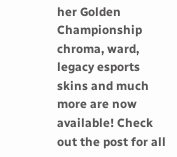her Golden Championship chroma, ward, legacy esports skins and much more are now available! Check out the post for all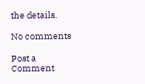the details.

No comments

Post a Comment